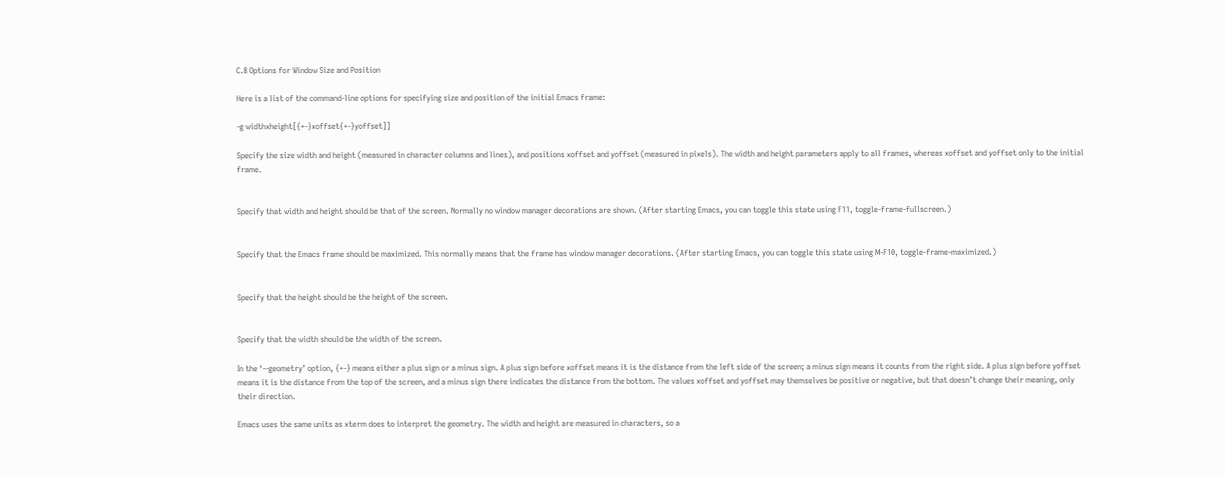C.8 Options for Window Size and Position

Here is a list of the command-line options for specifying size and position of the initial Emacs frame:

-g widthxheight[{+-}xoffset{+-}yoffset]]

Specify the size width and height (measured in character columns and lines), and positions xoffset and yoffset (measured in pixels). The width and height parameters apply to all frames, whereas xoffset and yoffset only to the initial frame.


Specify that width and height should be that of the screen. Normally no window manager decorations are shown. (After starting Emacs, you can toggle this state using F11, toggle-frame-fullscreen.)


Specify that the Emacs frame should be maximized. This normally means that the frame has window manager decorations. (After starting Emacs, you can toggle this state using M-F10, toggle-frame-maximized.)


Specify that the height should be the height of the screen.


Specify that the width should be the width of the screen.

In the ‘--geometry’ option, {+-} means either a plus sign or a minus sign. A plus sign before xoffset means it is the distance from the left side of the screen; a minus sign means it counts from the right side. A plus sign before yoffset means it is the distance from the top of the screen, and a minus sign there indicates the distance from the bottom. The values xoffset and yoffset may themselves be positive or negative, but that doesn’t change their meaning, only their direction.

Emacs uses the same units as xterm does to interpret the geometry. The width and height are measured in characters, so a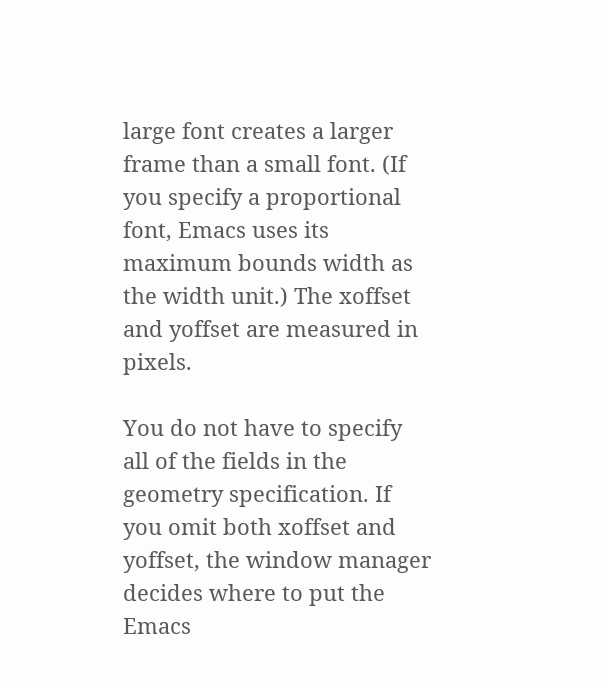large font creates a larger frame than a small font. (If you specify a proportional font, Emacs uses its maximum bounds width as the width unit.) The xoffset and yoffset are measured in pixels.

You do not have to specify all of the fields in the geometry specification. If you omit both xoffset and yoffset, the window manager decides where to put the Emacs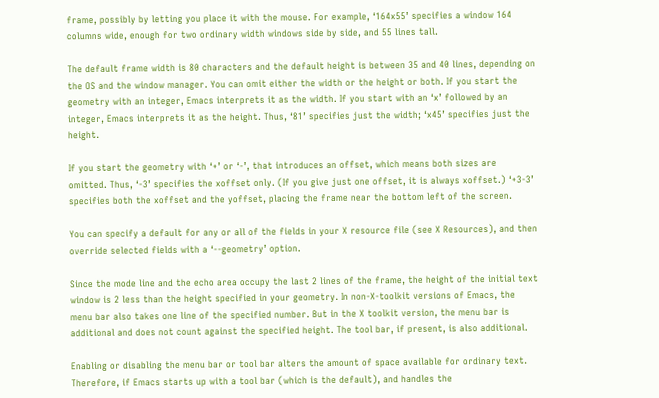frame, possibly by letting you place it with the mouse. For example, ‘164x55’ specifies a window 164 columns wide, enough for two ordinary width windows side by side, and 55 lines tall.

The default frame width is 80 characters and the default height is between 35 and 40 lines, depending on the OS and the window manager. You can omit either the width or the height or both. If you start the geometry with an integer, Emacs interprets it as the width. If you start with an ‘x’ followed by an integer, Emacs interprets it as the height. Thus, ‘81’ specifies just the width; ‘x45’ specifies just the height.

If you start the geometry with ‘+’ or ‘-’, that introduces an offset, which means both sizes are omitted. Thus, ‘-3’ specifies the xoffset only. (If you give just one offset, it is always xoffset.) ‘+3-3’ specifies both the xoffset and the yoffset, placing the frame near the bottom left of the screen.

You can specify a default for any or all of the fields in your X resource file (see X Resources), and then override selected fields with a ‘--geometry’ option.

Since the mode line and the echo area occupy the last 2 lines of the frame, the height of the initial text window is 2 less than the height specified in your geometry. In non-X-toolkit versions of Emacs, the menu bar also takes one line of the specified number. But in the X toolkit version, the menu bar is additional and does not count against the specified height. The tool bar, if present, is also additional.

Enabling or disabling the menu bar or tool bar alters the amount of space available for ordinary text. Therefore, if Emacs starts up with a tool bar (which is the default), and handles the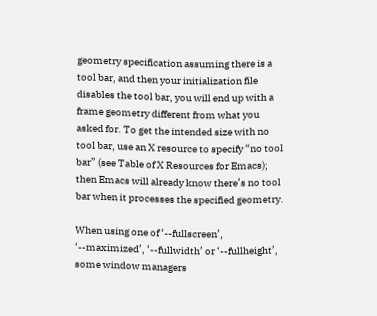geometry specification assuming there is a tool bar, and then your initialization file disables the tool bar, you will end up with a frame geometry different from what you asked for. To get the intended size with no tool bar, use an X resource to specify “no tool bar” (see Table of X Resources for Emacs); then Emacs will already know there’s no tool bar when it processes the specified geometry.

When using one of ‘--fullscreen’, ‘--maximized’, ‘--fullwidth’ or ‘--fullheight’, some window managers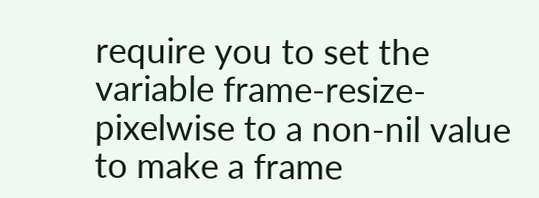require you to set the variable frame-resize-pixelwise to a non-nil value to make a frame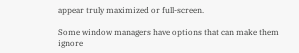appear truly maximized or full-screen.

Some window managers have options that can make them ignore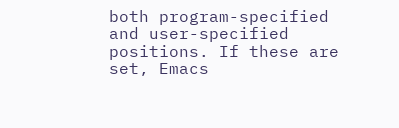both program-specified and user-specified positions. If these are set, Emacs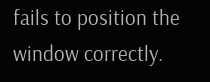fails to position the window correctly.